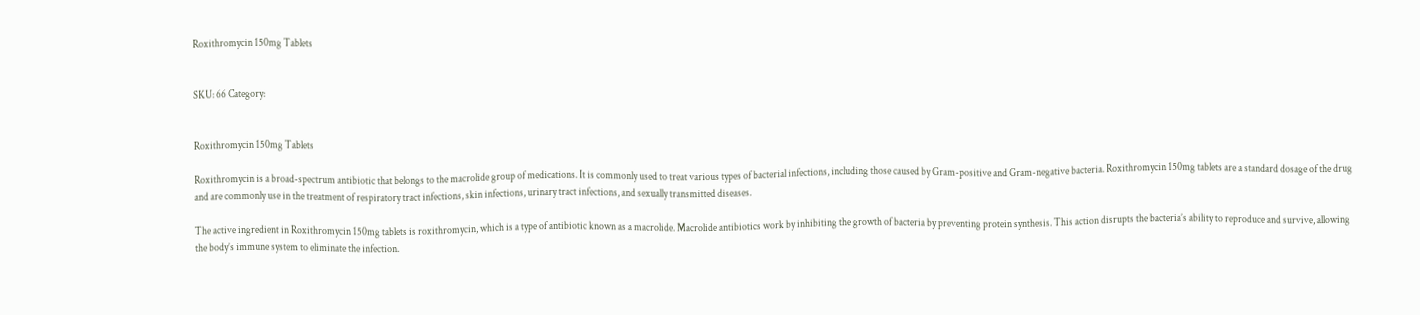Roxithromycin 150mg Tablets


SKU: 66 Category:


Roxithromycin 150mg Tablets

Roxithromycin is a broad-spectrum antibiotic that belongs to the macrolide group of medications. It is commonly used to treat various types of bacterial infections, including those caused by Gram-positive and Gram-negative bacteria. Roxithromycin 150mg tablets are a standard dosage of the drug and are commonly use in the treatment of respiratory tract infections, skin infections, urinary tract infections, and sexually transmitted diseases.

The active ingredient in Roxithromycin 150mg tablets is roxithromycin, which is a type of antibiotic known as a macrolide. Macrolide antibiotics work by inhibiting the growth of bacteria by preventing protein synthesis. This action disrupts the bacteria’s ability to reproduce and survive, allowing the body’s immune system to eliminate the infection.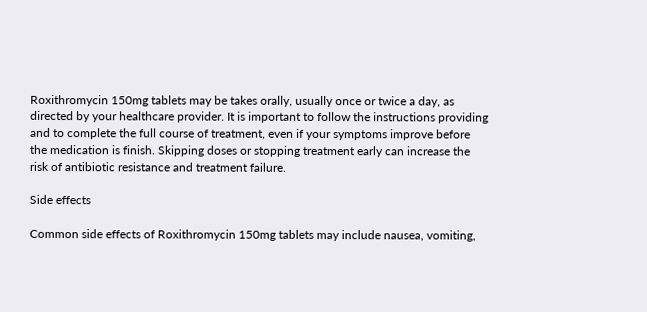Roxithromycin 150mg tablets may be takes orally, usually once or twice a day, as directed by your healthcare provider. It is important to follow the instructions providing and to complete the full course of treatment, even if your symptoms improve before the medication is finish. Skipping doses or stopping treatment early can increase the risk of antibiotic resistance and treatment failure.

Side effects

Common side effects of Roxithromycin 150mg tablets may include nausea, vomiting,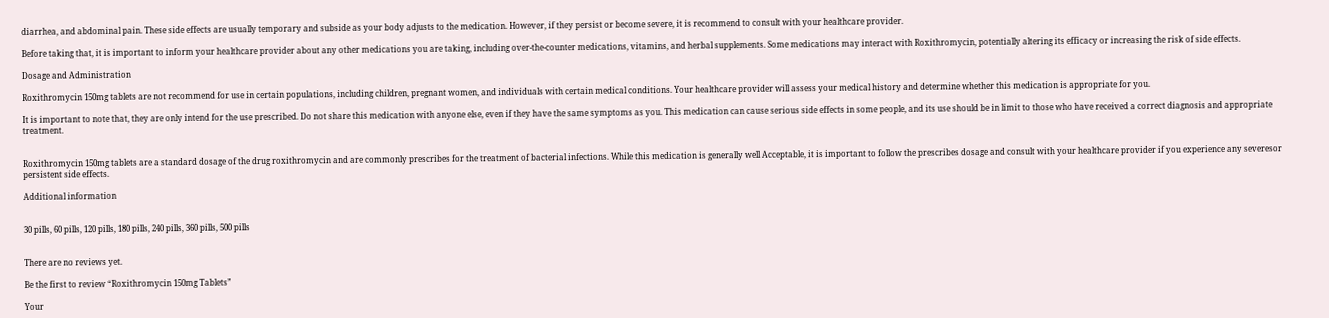diarrhea, and abdominal pain. These side effects are usually temporary and subside as your body adjusts to the medication. However, if they persist or become severe, it is recommend to consult with your healthcare provider.

Before taking that, it is important to inform your healthcare provider about any other medications you are taking, including over-the-counter medications, vitamins, and herbal supplements. Some medications may interact with Roxithromycin, potentially altering its efficacy or increasing the risk of side effects.

Dosage and Administration

Roxithromycin 150mg tablets are not recommend for use in certain populations, including children, pregnant women, and individuals with certain medical conditions. Your healthcare provider will assess your medical history and determine whether this medication is appropriate for you.

It is important to note that, they are only intend for the use prescribed. Do not share this medication with anyone else, even if they have the same symptoms as you. This medication can cause serious side effects in some people, and its use should be in limit to those who have received a correct diagnosis and appropriate treatment.


Roxithromycin 150mg tablets are a standard dosage of the drug roxithromycin and are commonly prescribes for the treatment of bacterial infections. While this medication is generally well Acceptable, it is important to follow the prescribes dosage and consult with your healthcare provider if you experience any severesor persistent side effects.

Additional information


30 pills, 60 pills, 120 pills, 180 pills, 240 pills, 360 pills, 500 pills


There are no reviews yet.

Be the first to review “Roxithromycin 150mg Tablets”

Your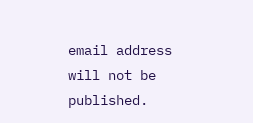email address will not be published.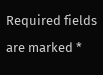Required fields are marked *